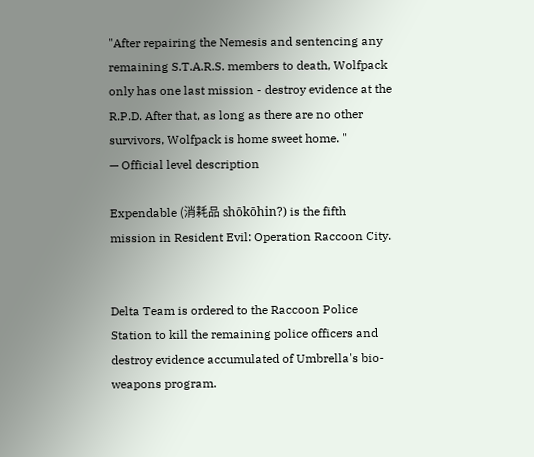"After repairing the Nemesis and sentencing any remaining S.T.A.R.S. members to death, Wolfpack only has one last mission - destroy evidence at the R.P.D. After that, as long as there are no other survivors, Wolfpack is home sweet home. "
— Official level description

Expendable (消耗品 shōkōhin?) is the fifth mission in Resident Evil: Operation Raccoon City.


Delta Team is ordered to the Raccoon Police Station to kill the remaining police officers and destroy evidence accumulated of Umbrella's bio-weapons program.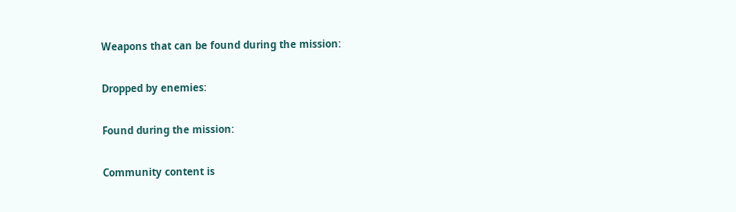Weapons that can be found during the mission:

Dropped by enemies:

Found during the mission:

Community content is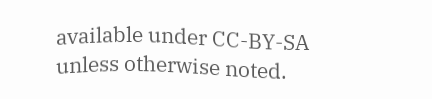available under CC-BY-SA unless otherwise noted.